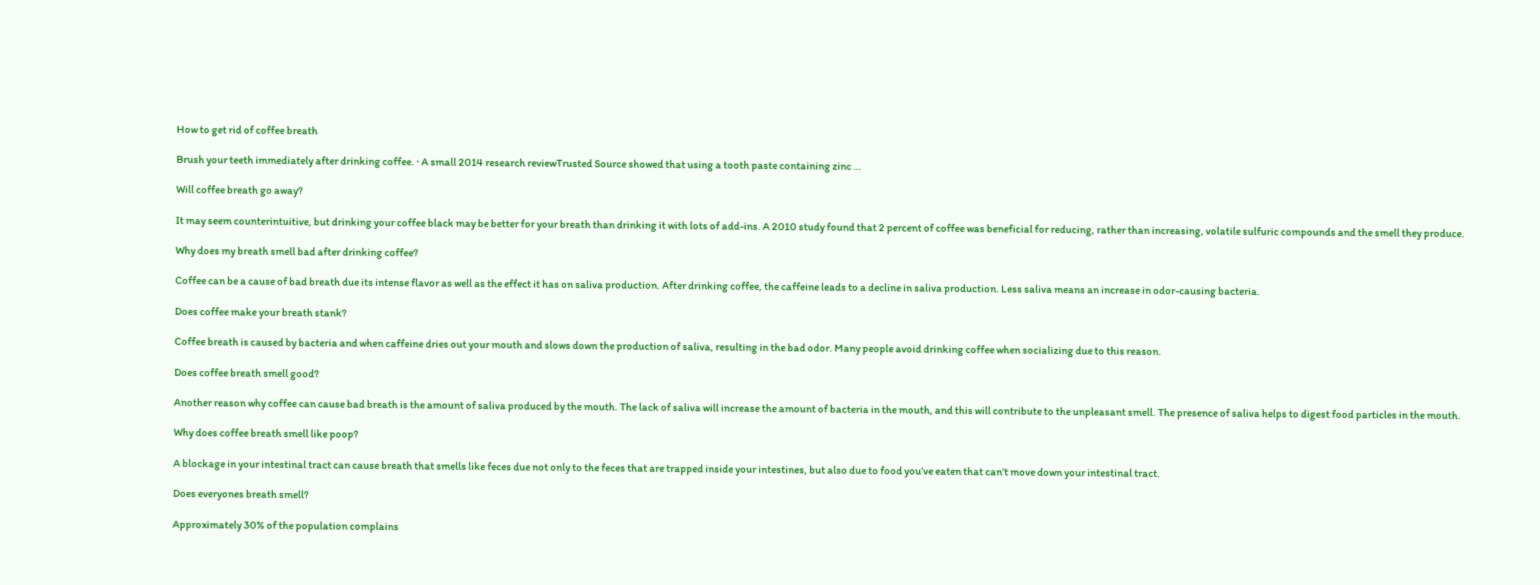How to get rid of coffee breath

Brush your teeth immediately after drinking coffee. · A small 2014 research reviewTrusted Source showed that using a tooth paste containing zinc …

Will coffee breath go away?

It may seem counterintuitive, but drinking your coffee black may be better for your breath than drinking it with lots of add-ins. A 2010 study found that 2 percent of coffee was beneficial for reducing, rather than increasing, volatile sulfuric compounds and the smell they produce.

Why does my breath smell bad after drinking coffee?

Coffee can be a cause of bad breath due its intense flavor as well as the effect it has on saliva production. After drinking coffee, the caffeine leads to a decline in saliva production. Less saliva means an increase in odor-causing bacteria.

Does coffee make your breath stank?

Coffee breath is caused by bacteria and when caffeine dries out your mouth and slows down the production of saliva, resulting in the bad odor. Many people avoid drinking coffee when socializing due to this reason.

Does coffee breath smell good?

Another reason why coffee can cause bad breath is the amount of saliva produced by the mouth. The lack of saliva will increase the amount of bacteria in the mouth, and this will contribute to the unpleasant smell. The presence of saliva helps to digest food particles in the mouth.

Why does coffee breath smell like poop?

A blockage in your intestinal tract can cause breath that smells like feces due not only to the feces that are trapped inside your intestines, but also due to food you’ve eaten that can’t move down your intestinal tract.

Does everyones breath smell?

Approximately 30% of the population complains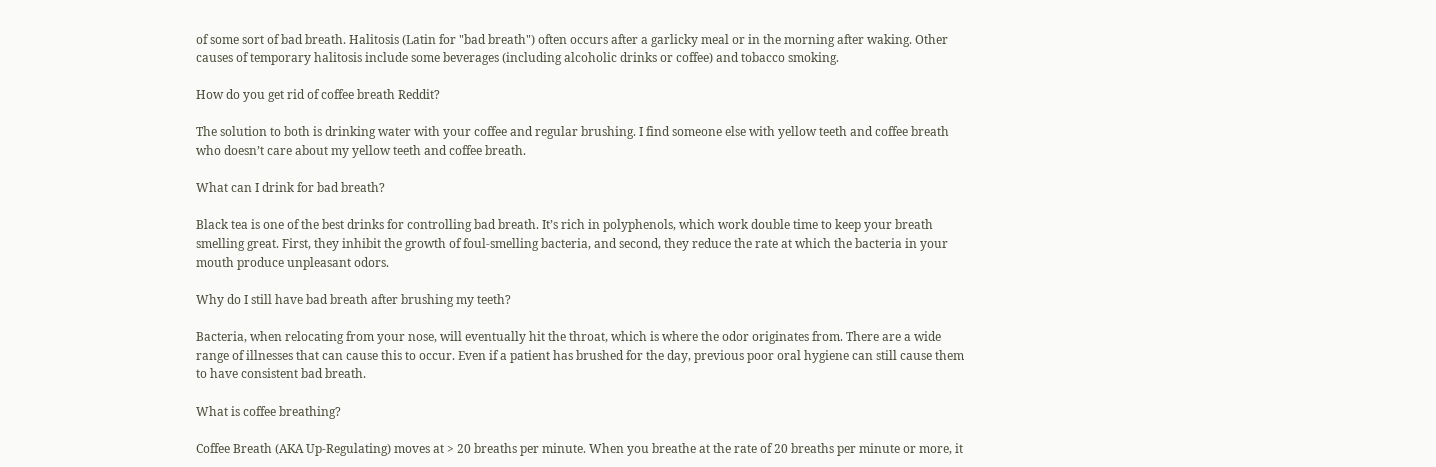of some sort of bad breath. Halitosis (Latin for "bad breath") often occurs after a garlicky meal or in the morning after waking. Other causes of temporary halitosis include some beverages (including alcoholic drinks or coffee) and tobacco smoking.

How do you get rid of coffee breath Reddit?

The solution to both is drinking water with your coffee and regular brushing. I find someone else with yellow teeth and coffee breath who doesn’t care about my yellow teeth and coffee breath.

What can I drink for bad breath?

Black tea is one of the best drinks for controlling bad breath. It’s rich in polyphenols, which work double time to keep your breath smelling great. First, they inhibit the growth of foul-smelling bacteria, and second, they reduce the rate at which the bacteria in your mouth produce unpleasant odors.

Why do I still have bad breath after brushing my teeth?

Bacteria, when relocating from your nose, will eventually hit the throat, which is where the odor originates from. There are a wide range of illnesses that can cause this to occur. Even if a patient has brushed for the day, previous poor oral hygiene can still cause them to have consistent bad breath.

What is coffee breathing?

Coffee Breath (AKA Up-Regulating) moves at > 20 breaths per minute. When you breathe at the rate of 20 breaths per minute or more, it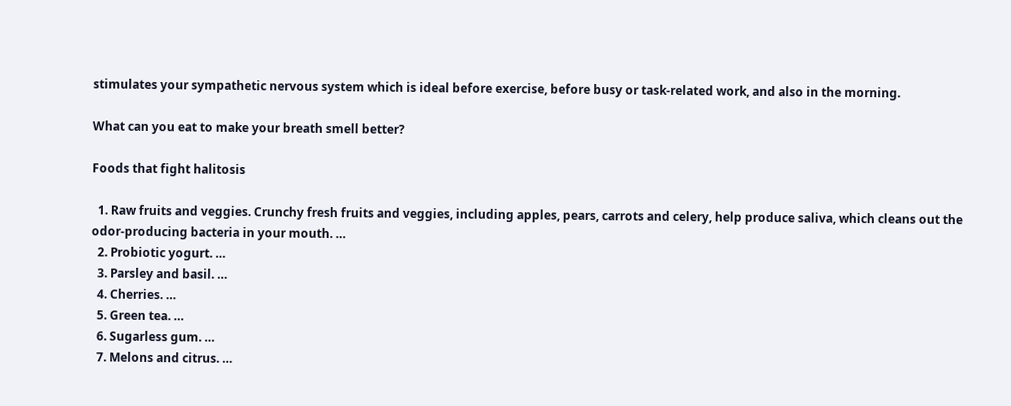stimulates your sympathetic nervous system which is ideal before exercise, before busy or task-related work, and also in the morning.

What can you eat to make your breath smell better?

Foods that fight halitosis

  1. Raw fruits and veggies. Crunchy fresh fruits and veggies, including apples, pears, carrots and celery, help produce saliva, which cleans out the odor-producing bacteria in your mouth. …
  2. Probiotic yogurt. …
  3. Parsley and basil. …
  4. Cherries. …
  5. Green tea. …
  6. Sugarless gum. …
  7. Melons and citrus. …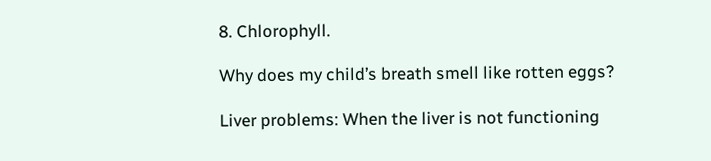8. Chlorophyll.

Why does my child’s breath smell like rotten eggs?

Liver problems: When the liver is not functioning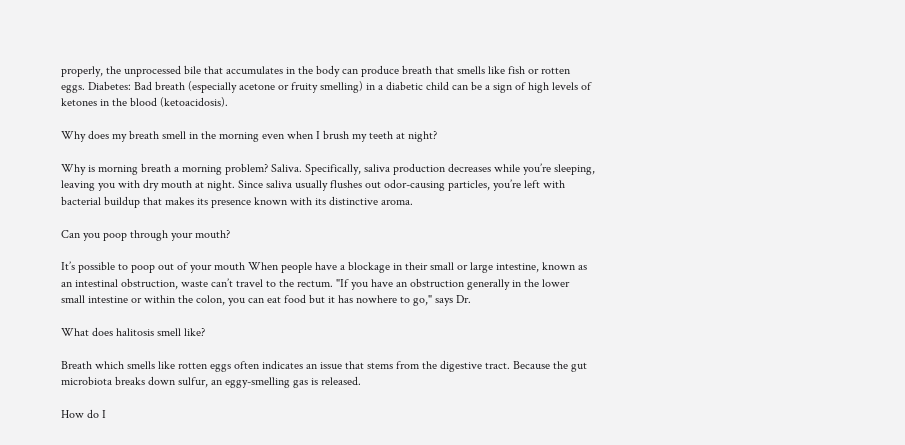properly, the unprocessed bile that accumulates in the body can produce breath that smells like fish or rotten eggs. Diabetes: Bad breath (especially acetone or fruity smelling) in a diabetic child can be a sign of high levels of ketones in the blood (ketoacidosis).

Why does my breath smell in the morning even when I brush my teeth at night?

Why is morning breath a morning problem? Saliva. Specifically, saliva production decreases while you’re sleeping, leaving you with dry mouth at night. Since saliva usually flushes out odor-causing particles, you’re left with bacterial buildup that makes its presence known with its distinctive aroma.

Can you poop through your mouth?

It’s possible to poop out of your mouth When people have a blockage in their small or large intestine, known as an intestinal obstruction, waste can’t travel to the rectum. "If you have an obstruction generally in the lower small intestine or within the colon, you can eat food but it has nowhere to go," says Dr.

What does halitosis smell like?

Breath which smells like rotten eggs often indicates an issue that stems from the digestive tract. Because the gut microbiota breaks down sulfur, an eggy-smelling gas is released.

How do I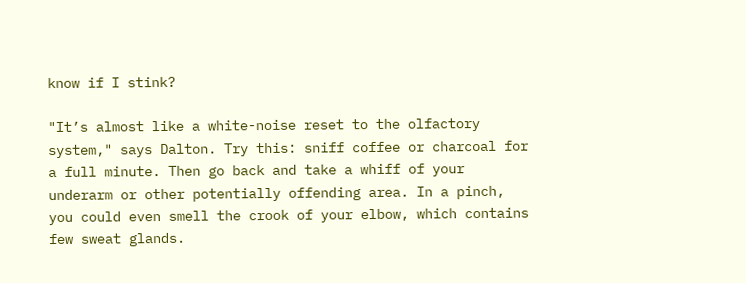know if I stink?

"It’s almost like a white-noise reset to the olfactory system," says Dalton. Try this: sniff coffee or charcoal for a full minute. Then go back and take a whiff of your underarm or other potentially offending area. In a pinch, you could even smell the crook of your elbow, which contains few sweat glands.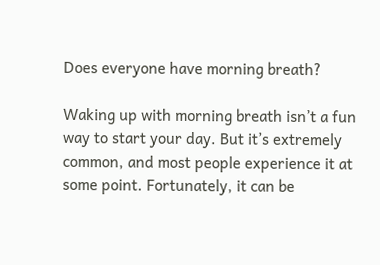Does everyone have morning breath?

Waking up with morning breath isn’t a fun way to start your day. But it’s extremely common, and most people experience it at some point. Fortunately, it can be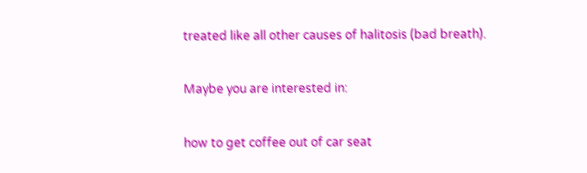treated like all other causes of halitosis (bad breath).

Maybe you are interested in:

how to get coffee out of car seat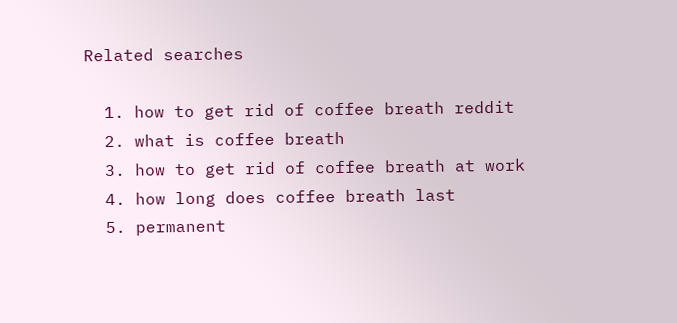Related searches

  1. how to get rid of coffee breath reddit
  2. what is coffee breath
  3. how to get rid of coffee breath at work
  4. how long does coffee breath last
  5. permanent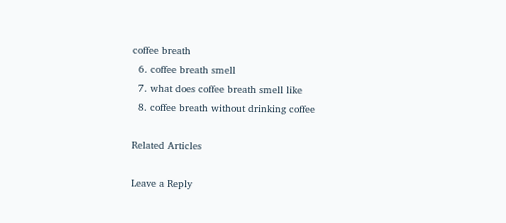coffee breath
  6. coffee breath smell
  7. what does coffee breath smell like
  8. coffee breath without drinking coffee

Related Articles

Leave a Reply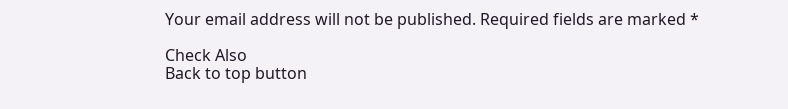Your email address will not be published. Required fields are marked *

Check Also
Back to top button